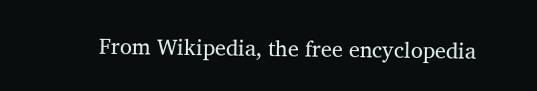From Wikipedia, the free encyclopedia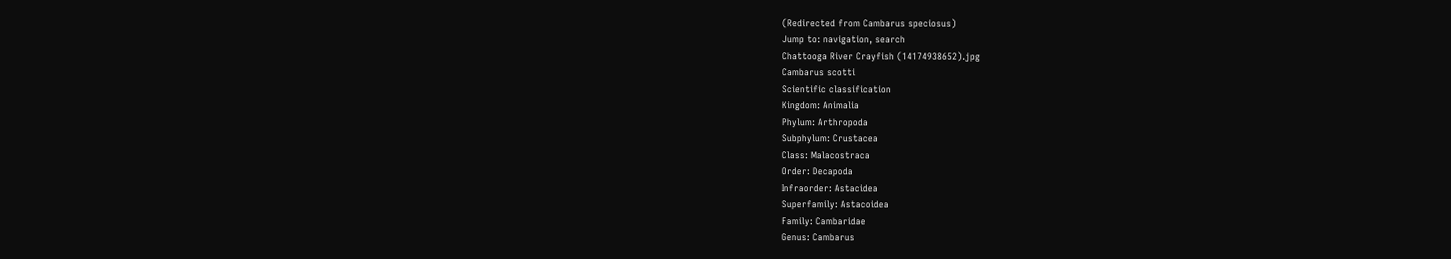(Redirected from Cambarus speciosus)
Jump to: navigation, search
Chattooga River Crayfish (14174938652).jpg
Cambarus scotti
Scientific classification
Kingdom: Animalia
Phylum: Arthropoda
Subphylum: Crustacea
Class: Malacostraca
Order: Decapoda
Infraorder: Astacidea
Superfamily: Astacoidea
Family: Cambaridae
Genus: Cambarus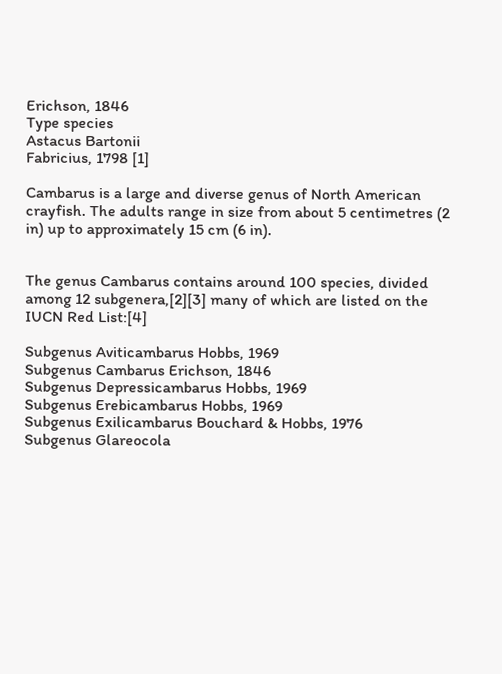Erichson, 1846
Type species
Astacus Bartonii
Fabricius, 1798 [1]

Cambarus is a large and diverse genus of North American crayfish. The adults range in size from about 5 centimetres (2 in) up to approximately 15 cm (6 in).


The genus Cambarus contains around 100 species, divided among 12 subgenera,[2][3] many of which are listed on the IUCN Red List:[4]

Subgenus Aviticambarus Hobbs, 1969
Subgenus Cambarus Erichson, 1846
Subgenus Depressicambarus Hobbs, 1969
Subgenus Erebicambarus Hobbs, 1969
Subgenus Exilicambarus Bouchard & Hobbs, 1976
Subgenus Glareocola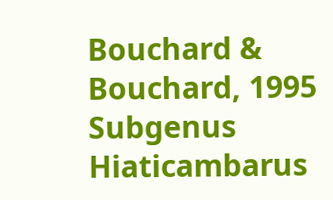Bouchard & Bouchard, 1995
Subgenus Hiaticambarus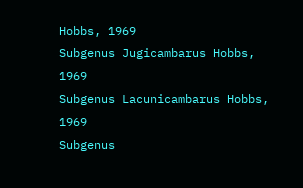Hobbs, 1969
Subgenus Jugicambarus Hobbs, 1969
Subgenus Lacunicambarus Hobbs, 1969
Subgenus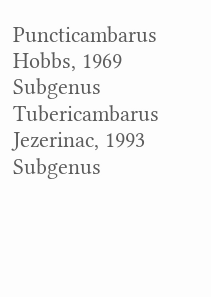Puncticambarus Hobbs, 1969
Subgenus Tubericambarus Jezerinac, 1993
Subgenus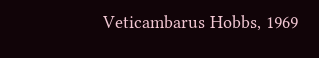Veticambarus Hobbs, 1969